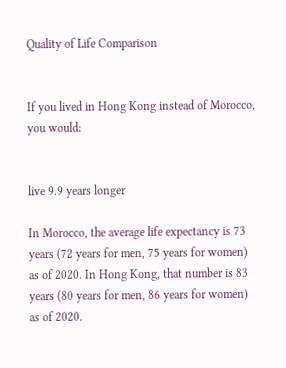Quality of Life Comparison


If you lived in Hong Kong instead of Morocco, you would:


live 9.9 years longer

In Morocco, the average life expectancy is 73 years (72 years for men, 75 years for women) as of 2020. In Hong Kong, that number is 83 years (80 years for men, 86 years for women) as of 2020.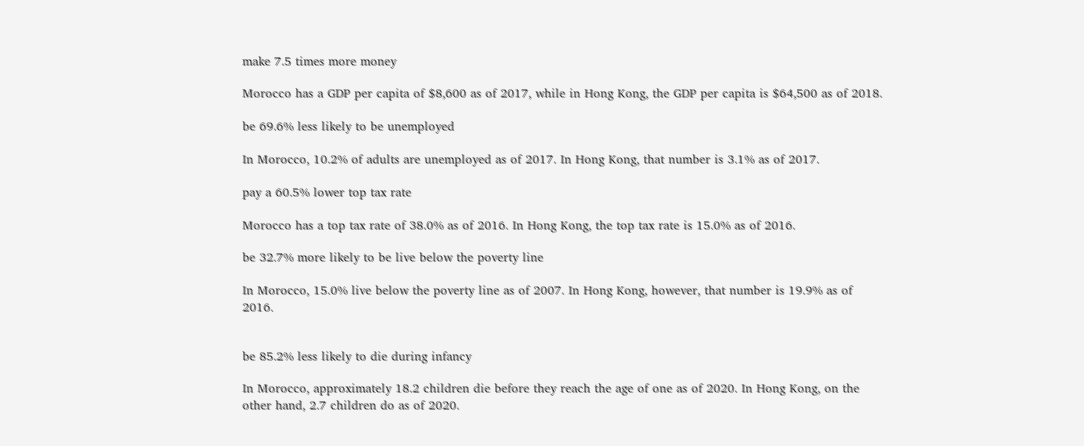make 7.5 times more money

Morocco has a GDP per capita of $8,600 as of 2017, while in Hong Kong, the GDP per capita is $64,500 as of 2018.

be 69.6% less likely to be unemployed

In Morocco, 10.2% of adults are unemployed as of 2017. In Hong Kong, that number is 3.1% as of 2017.

pay a 60.5% lower top tax rate

Morocco has a top tax rate of 38.0% as of 2016. In Hong Kong, the top tax rate is 15.0% as of 2016.

be 32.7% more likely to be live below the poverty line

In Morocco, 15.0% live below the poverty line as of 2007. In Hong Kong, however, that number is 19.9% as of 2016.


be 85.2% less likely to die during infancy

In Morocco, approximately 18.2 children die before they reach the age of one as of 2020. In Hong Kong, on the other hand, 2.7 children do as of 2020.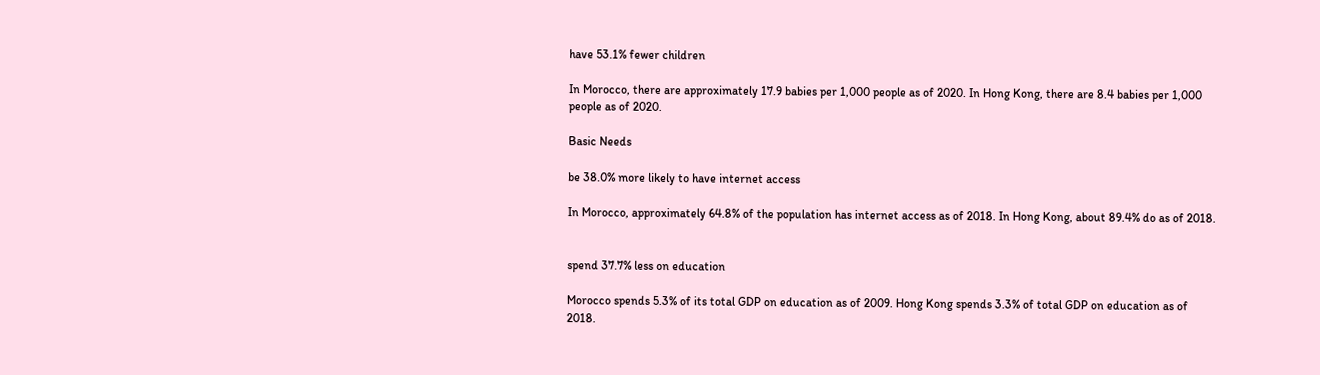have 53.1% fewer children

In Morocco, there are approximately 17.9 babies per 1,000 people as of 2020. In Hong Kong, there are 8.4 babies per 1,000 people as of 2020.

Basic Needs

be 38.0% more likely to have internet access

In Morocco, approximately 64.8% of the population has internet access as of 2018. In Hong Kong, about 89.4% do as of 2018.


spend 37.7% less on education

Morocco spends 5.3% of its total GDP on education as of 2009. Hong Kong spends 3.3% of total GDP on education as of 2018.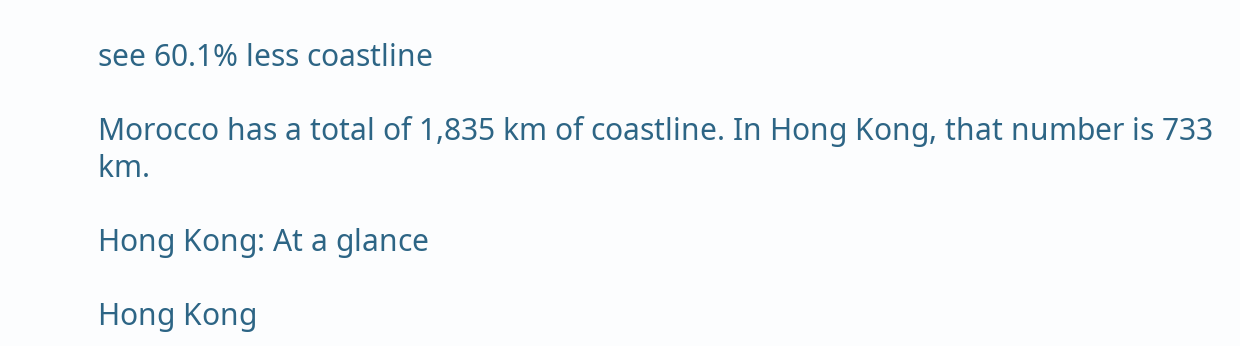see 60.1% less coastline

Morocco has a total of 1,835 km of coastline. In Hong Kong, that number is 733 km.

Hong Kong: At a glance

Hong Kong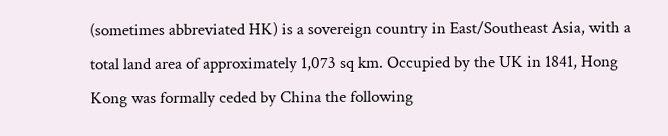(sometimes abbreviated HK) is a sovereign country in East/Southeast Asia, with a total land area of approximately 1,073 sq km. Occupied by the UK in 1841, Hong Kong was formally ceded by China the following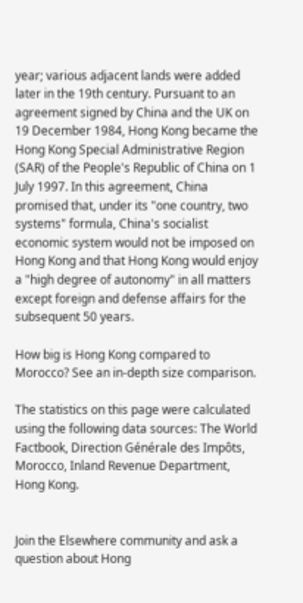year; various adjacent lands were added later in the 19th century. Pursuant to an agreement signed by China and the UK on 19 December 1984, Hong Kong became the Hong Kong Special Administrative Region (SAR) of the People's Republic of China on 1 July 1997. In this agreement, China promised that, under its "one country, two systems" formula, China's socialist economic system would not be imposed on Hong Kong and that Hong Kong would enjoy a "high degree of autonomy" in all matters except foreign and defense affairs for the subsequent 50 years.

How big is Hong Kong compared to Morocco? See an in-depth size comparison.

The statistics on this page were calculated using the following data sources: The World Factbook, Direction Générale des Impôts, Morocco, Inland Revenue Department, Hong Kong.


Join the Elsewhere community and ask a question about Hong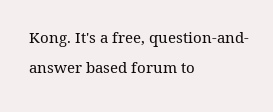Kong. It's a free, question-and-answer based forum to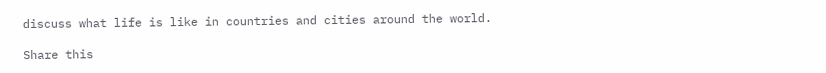discuss what life is like in countries and cities around the world.

Share this